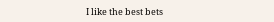I like the best bets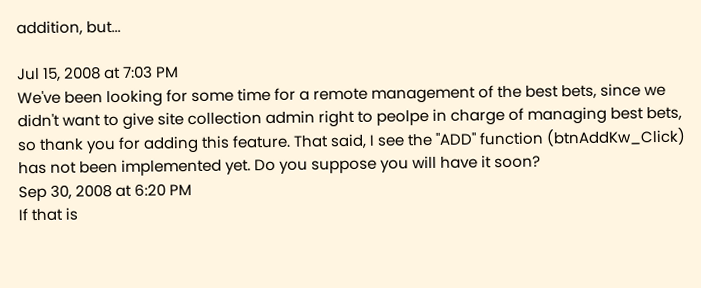addition, but...

Jul 15, 2008 at 7:03 PM
We've been looking for some time for a remote management of the best bets, since we didn't want to give site collection admin right to peolpe in charge of managing best bets, so thank you for adding this feature. That said, I see the "ADD" function (btnAddKw_Click) has not been implemented yet. Do you suppose you will have it soon?
Sep 30, 2008 at 6:20 PM
If that is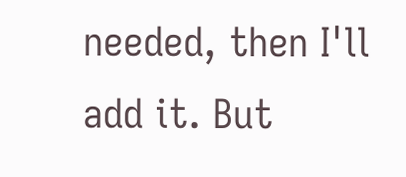needed, then I'll add it. But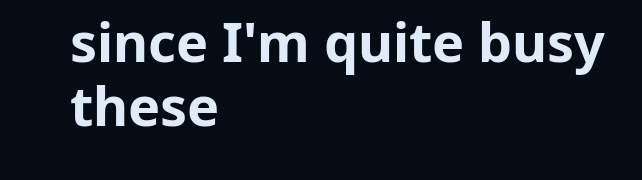since I'm quite busy these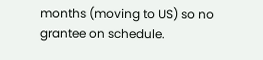months (moving to US) so no grantee on schedule.